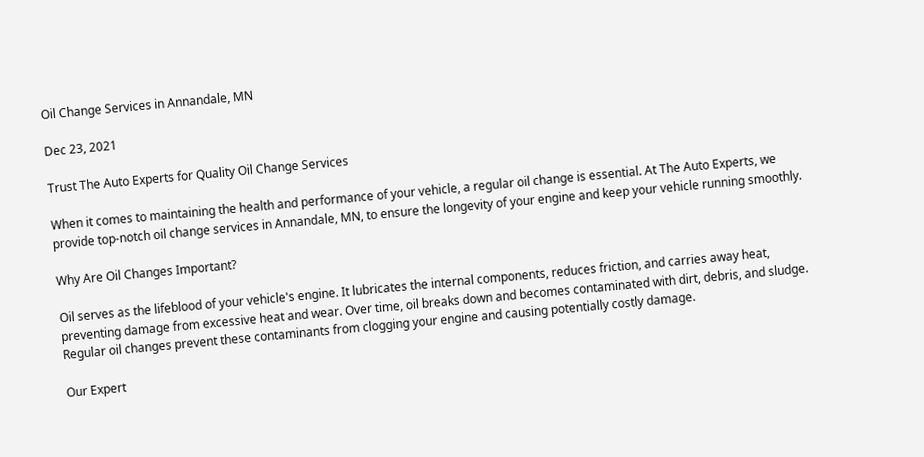Oil Change Services in Annandale, MN

Dec 23, 2021

Trust The Auto Experts for Quality Oil Change Services

When it comes to maintaining the health and performance of your vehicle, a regular oil change is essential. At The Auto Experts, we provide top-notch oil change services in Annandale, MN, to ensure the longevity of your engine and keep your vehicle running smoothly.

Why Are Oil Changes Important?

Oil serves as the lifeblood of your vehicle's engine. It lubricates the internal components, reduces friction, and carries away heat, preventing damage from excessive heat and wear. Over time, oil breaks down and becomes contaminated with dirt, debris, and sludge. Regular oil changes prevent these contaminants from clogging your engine and causing potentially costly damage.

Our Expert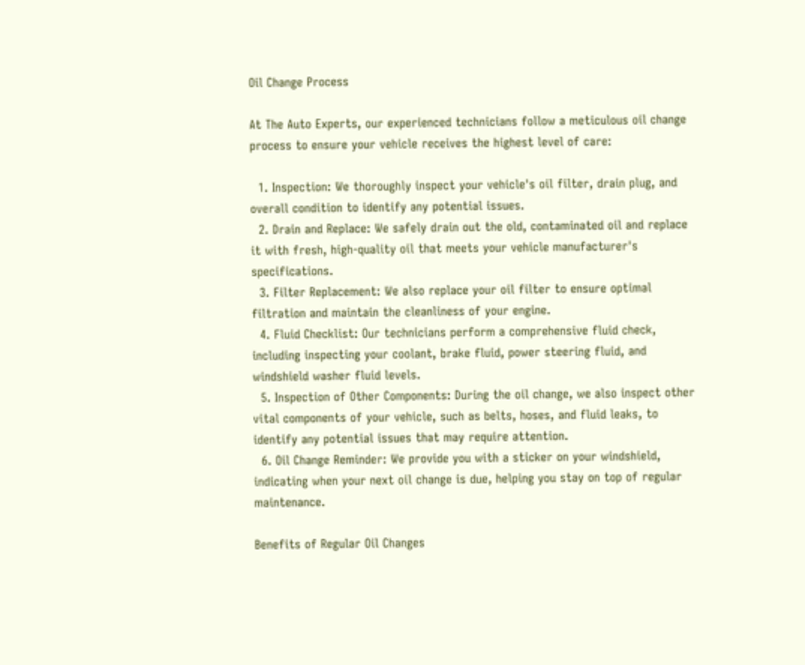Oil Change Process

At The Auto Experts, our experienced technicians follow a meticulous oil change process to ensure your vehicle receives the highest level of care:

  1. Inspection: We thoroughly inspect your vehicle's oil filter, drain plug, and overall condition to identify any potential issues.
  2. Drain and Replace: We safely drain out the old, contaminated oil and replace it with fresh, high-quality oil that meets your vehicle manufacturer's specifications.
  3. Filter Replacement: We also replace your oil filter to ensure optimal filtration and maintain the cleanliness of your engine.
  4. Fluid Checklist: Our technicians perform a comprehensive fluid check, including inspecting your coolant, brake fluid, power steering fluid, and windshield washer fluid levels.
  5. Inspection of Other Components: During the oil change, we also inspect other vital components of your vehicle, such as belts, hoses, and fluid leaks, to identify any potential issues that may require attention.
  6. Oil Change Reminder: We provide you with a sticker on your windshield, indicating when your next oil change is due, helping you stay on top of regular maintenance.

Benefits of Regular Oil Changes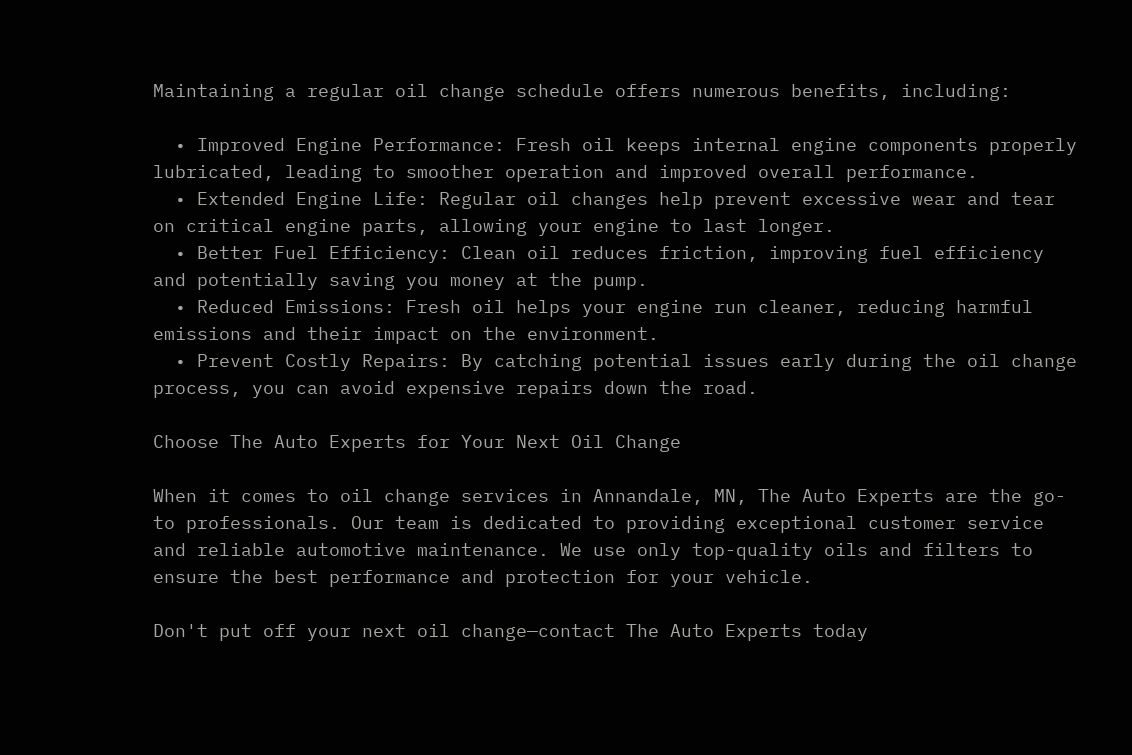Maintaining a regular oil change schedule offers numerous benefits, including:

  • Improved Engine Performance: Fresh oil keeps internal engine components properly lubricated, leading to smoother operation and improved overall performance.
  • Extended Engine Life: Regular oil changes help prevent excessive wear and tear on critical engine parts, allowing your engine to last longer.
  • Better Fuel Efficiency: Clean oil reduces friction, improving fuel efficiency and potentially saving you money at the pump.
  • Reduced Emissions: Fresh oil helps your engine run cleaner, reducing harmful emissions and their impact on the environment.
  • Prevent Costly Repairs: By catching potential issues early during the oil change process, you can avoid expensive repairs down the road.

Choose The Auto Experts for Your Next Oil Change

When it comes to oil change services in Annandale, MN, The Auto Experts are the go-to professionals. Our team is dedicated to providing exceptional customer service and reliable automotive maintenance. We use only top-quality oils and filters to ensure the best performance and protection for your vehicle.

Don't put off your next oil change—contact The Auto Experts today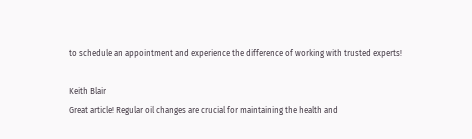to schedule an appointment and experience the difference of working with trusted experts!

Keith Blair
Great article! Regular oil changes are crucial for maintaining the health and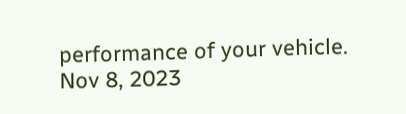performance of your vehicle.
Nov 8, 2023